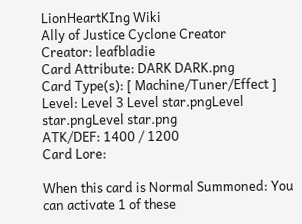LionHeartKIng Wiki
Ally of Justice Cyclone Creator
Creator: leafbladie
Card Attribute: DARK DARK.png
Card Type(s): [ Machine/Tuner/Effect ]
Level: Level 3 Level star.pngLevel star.pngLevel star.png
ATK/DEF: 1400 / 1200
Card Lore:

When this card is Normal Summoned: You can activate 1 of these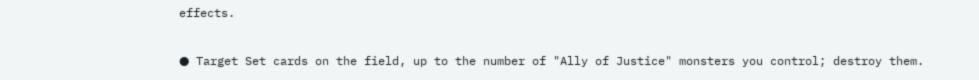effects.

● Target Set cards on the field, up to the number of "Ally of Justice" monsters you control; destroy them.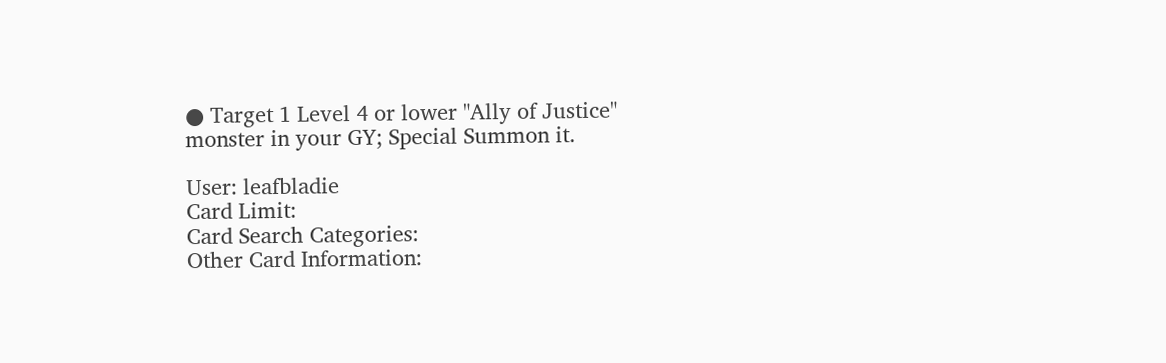● Target 1 Level 4 or lower "Ally of Justice" monster in your GY; Special Summon it.

User: leafbladie
Card Limit:
Card Search Categories:
Other Card Information: